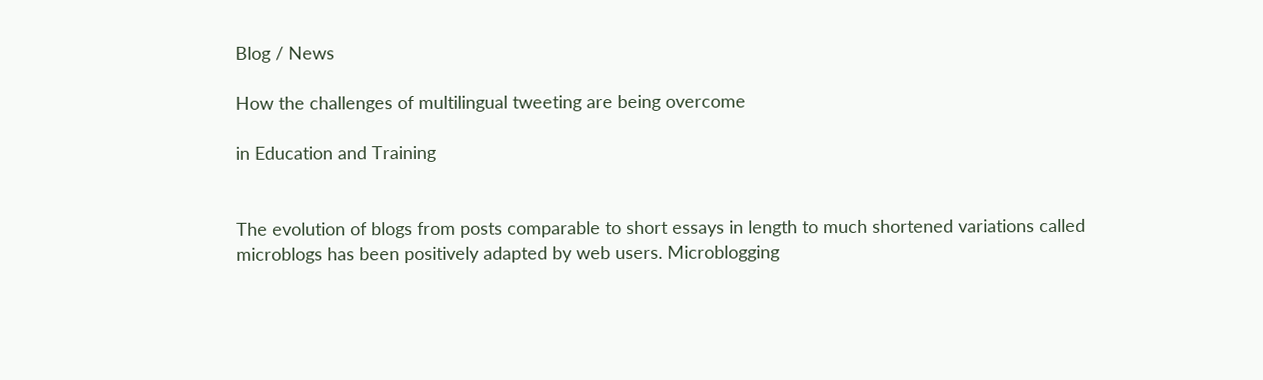Blog / News

How the challenges of multilingual tweeting are being overcome

in Education and Training


The evolution of blogs from posts comparable to short essays in length to much shortened variations called microblogs has been positively adapted by web users. Microblogging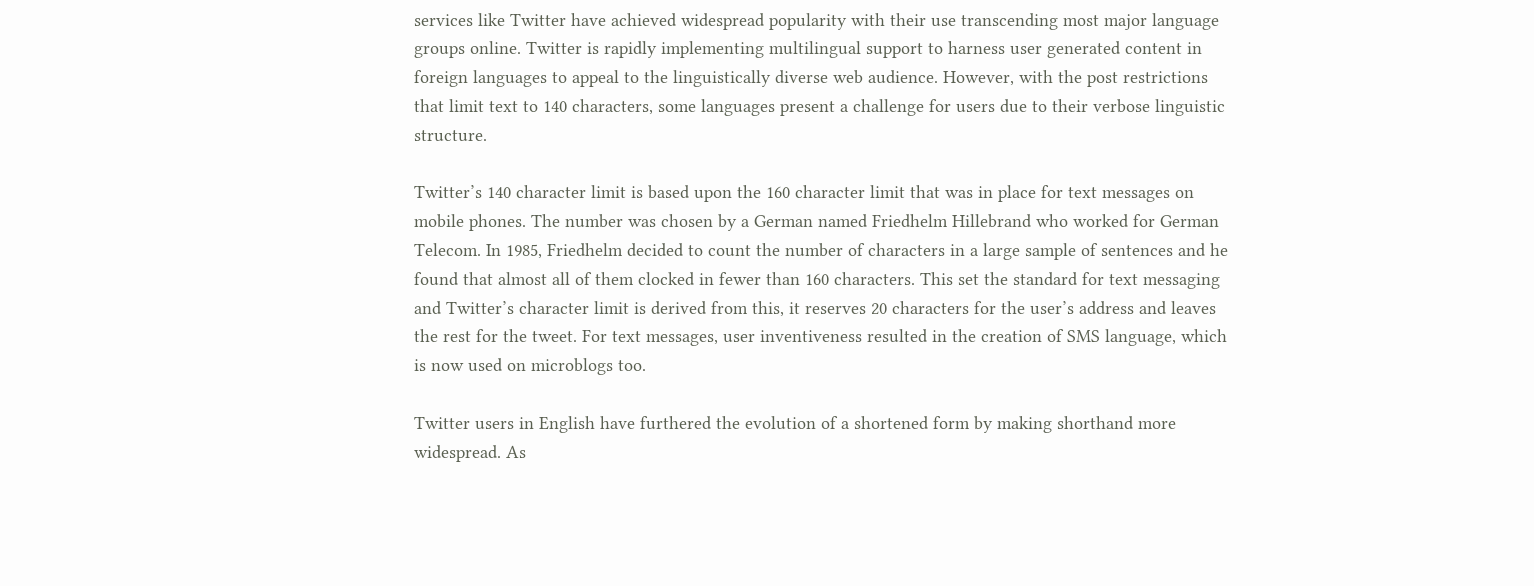services like Twitter have achieved widespread popularity with their use transcending most major language groups online. Twitter is rapidly implementing multilingual support to harness user generated content in foreign languages to appeal to the linguistically diverse web audience. However, with the post restrictions that limit text to 140 characters, some languages present a challenge for users due to their verbose linguistic structure.

Twitter’s 140 character limit is based upon the 160 character limit that was in place for text messages on mobile phones. The number was chosen by a German named Friedhelm Hillebrand who worked for German Telecom. In 1985, Friedhelm decided to count the number of characters in a large sample of sentences and he found that almost all of them clocked in fewer than 160 characters. This set the standard for text messaging and Twitter’s character limit is derived from this, it reserves 20 characters for the user’s address and leaves the rest for the tweet. For text messages, user inventiveness resulted in the creation of SMS language, which is now used on microblogs too.

Twitter users in English have furthered the evolution of a shortened form by making shorthand more widespread. As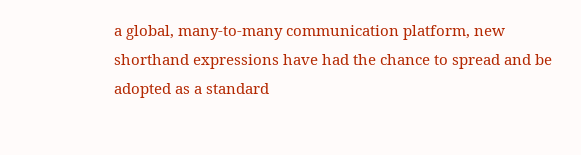a global, many-to-many communication platform, new shorthand expressions have had the chance to spread and be adopted as a standard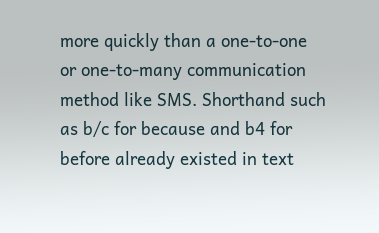more quickly than a one-to-one or one-to-many communication method like SMS. Shorthand such as b/c for because and b4 for before already existed in text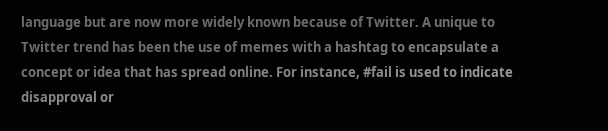language but are now more widely known because of Twitter. A unique to Twitter trend has been the use of memes with a hashtag to encapsulate a concept or idea that has spread online. For instance, #fail is used to indicate disapproval or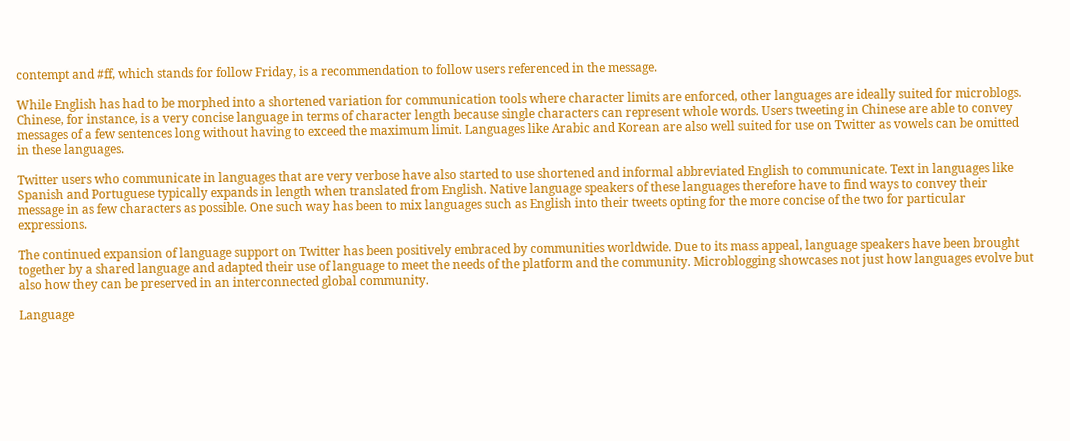contempt and #ff, which stands for follow Friday, is a recommendation to follow users referenced in the message.

While English has had to be morphed into a shortened variation for communication tools where character limits are enforced, other languages are ideally suited for microblogs. Chinese, for instance, is a very concise language in terms of character length because single characters can represent whole words. Users tweeting in Chinese are able to convey messages of a few sentences long without having to exceed the maximum limit. Languages like Arabic and Korean are also well suited for use on Twitter as vowels can be omitted in these languages.

Twitter users who communicate in languages that are very verbose have also started to use shortened and informal abbreviated English to communicate. Text in languages like Spanish and Portuguese typically expands in length when translated from English. Native language speakers of these languages therefore have to find ways to convey their message in as few characters as possible. One such way has been to mix languages such as English into their tweets opting for the more concise of the two for particular expressions.

The continued expansion of language support on Twitter has been positively embraced by communities worldwide. Due to its mass appeal, language speakers have been brought together by a shared language and adapted their use of language to meet the needs of the platform and the community. Microblogging showcases not just how languages evolve but also how they can be preserved in an interconnected global community.

Language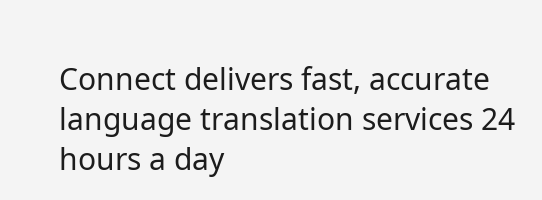Connect delivers fast, accurate language translation services 24 hours a day